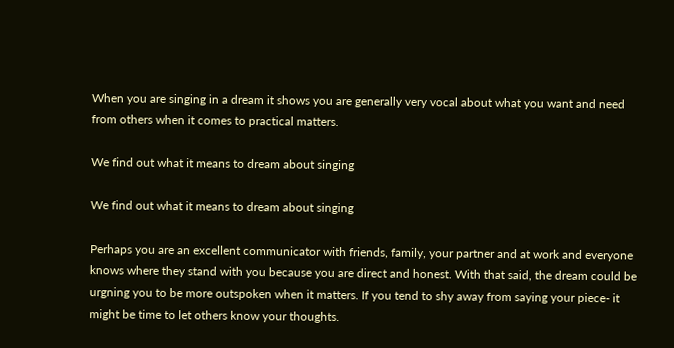When you are singing in a dream it shows you are generally very vocal about what you want and need from others when it comes to practical matters.

We find out what it means to dream about singing

We find out what it means to dream about singing

Perhaps you are an excellent communicator with friends, family, your partner and at work and everyone knows where they stand with you because you are direct and honest. With that said, the dream could be urgning you to be more outspoken when it matters. If you tend to shy away from saying your piece- it might be time to let others know your thoughts.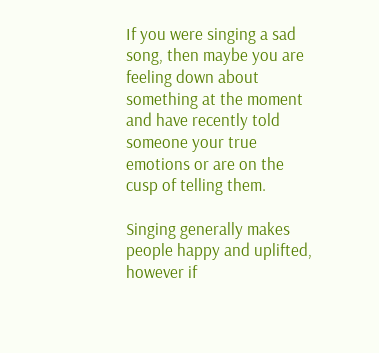If you were singing a sad song, then maybe you are feeling down about something at the moment and have recently told someone your true emotions or are on the cusp of telling them.

Singing generally makes people happy and uplifted, however if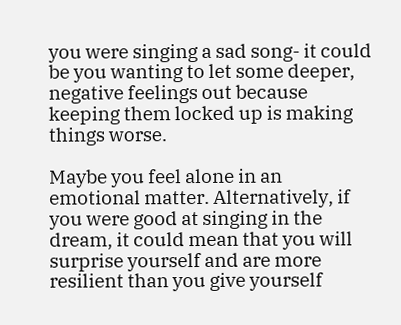you were singing a sad song- it could be you wanting to let some deeper, negative feelings out because keeping them locked up is making things worse.

Maybe you feel alone in an emotional matter. Alternatively, if you were good at singing in the dream, it could mean that you will surprise yourself and are more resilient than you give yourself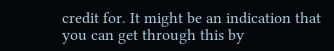credit for. It might be an indication that you can get through this by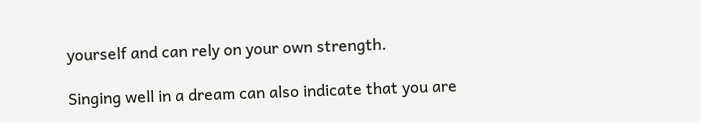yourself and can rely on your own strength.

Singing well in a dream can also indicate that you are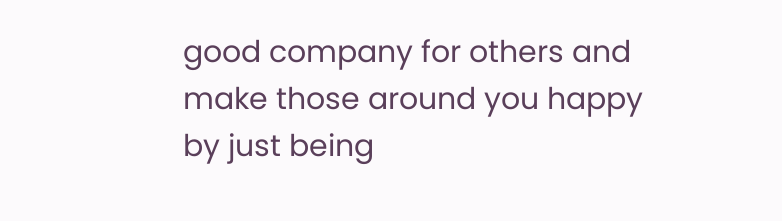good company for others and make those around you happy by just being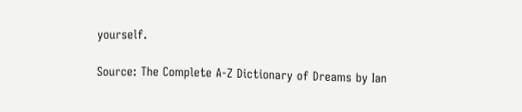yourself.

Source: The Complete A-Z Dictionary of Dreams by Ian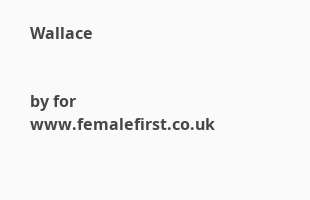Wallace


by for www.femalefirst.co.uk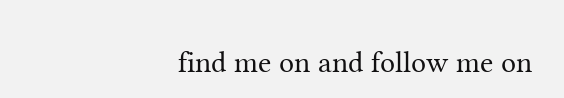find me on and follow me on